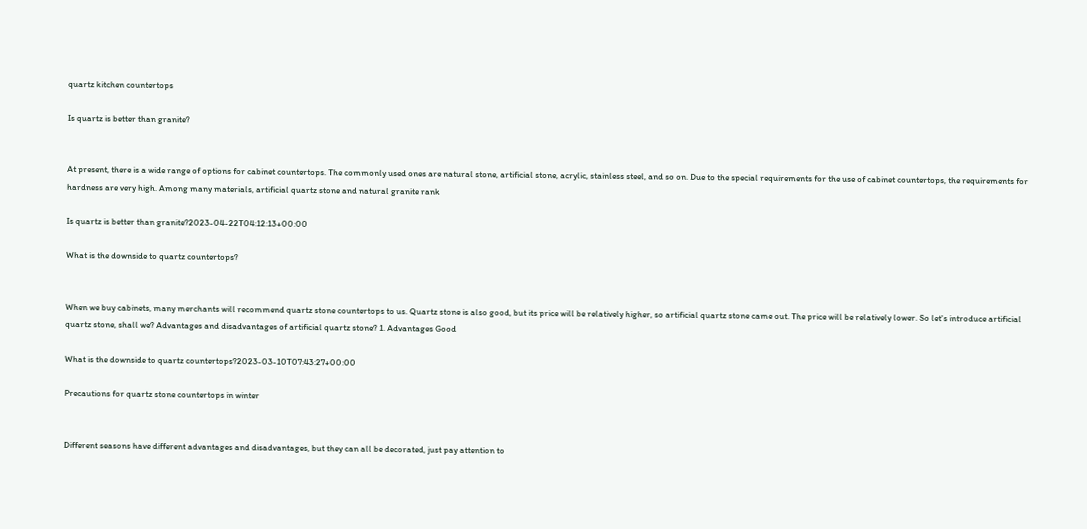quartz kitchen countertops

Is quartz is better than granite?


At present, there is a wide range of options for cabinet countertops. The commonly used ones are natural stone, artificial stone, acrylic, stainless steel, and so on. Due to the special requirements for the use of cabinet countertops, the requirements for hardness are very high. Among many materials, artificial quartz stone and natural granite rank

Is quartz is better than granite?2023-04-22T04:12:13+00:00

What is the downside to quartz countertops?


When we buy cabinets, many merchants will recommend quartz stone countertops to us. Quartz stone is also good, but its price will be relatively higher, so artificial quartz stone came out. The price will be relatively lower. So let's introduce artificial quartz stone, shall we? Advantages and disadvantages of artificial quartz stone? 1. Advantages Good

What is the downside to quartz countertops?2023-03-10T07:43:27+00:00

Precautions for quartz stone countertops in winter


Different seasons have different advantages and disadvantages, but they can all be decorated, just pay attention to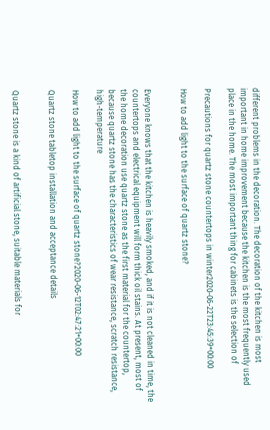different problems in the decoration. The decoration of the kitchen is most important in home improvement because the kitchen is the most frequently used place in the home. The most important thing for cabinets is the selection of

Precautions for quartz stone countertops in winter2020-06-22T23:45:39+00:00

How to add light to the surface of quartz stone?


Everyone knows that the kitchen is heavily smoked, and if it is not cleaned in time, the countertops and electrical equipment will form thick oil stains. At present, most of the home decoration use quartz stone as the first material for the countertop, because quartz stone has the characteristics of wear resistance, scratch resistance, high-temperature

How to add light to the surface of quartz stone?2020-06-12T02:47:21+00:00

Quartz stone tabletop installation and acceptance details


Quartz stone is a kind of artificial stone, suitable materials for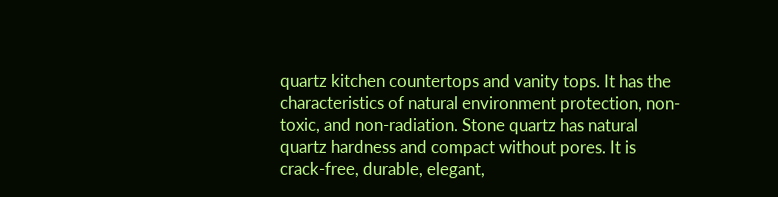quartz kitchen countertops and vanity tops. It has the characteristics of natural environment protection, non-toxic, and non-radiation. Stone quartz has natural quartz hardness and compact without pores. It is crack-free, durable, elegant,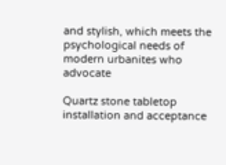and stylish, which meets the psychological needs of modern urbanites who advocate

Quartz stone tabletop installation and acceptance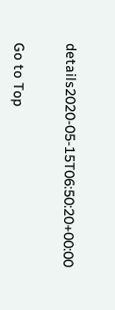details2020-05-15T06:50:20+00:00


Go to Top